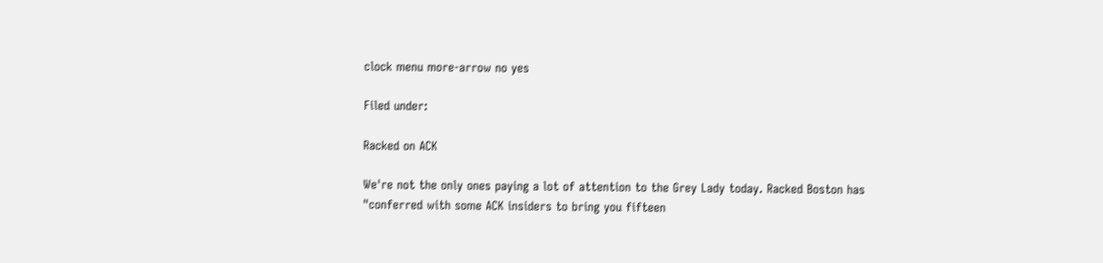clock menu more-arrow no yes

Filed under:

Racked on ACK

We're not the only ones paying a lot of attention to the Grey Lady today. Racked Boston has "conferred with some ACK insiders to bring you fifteen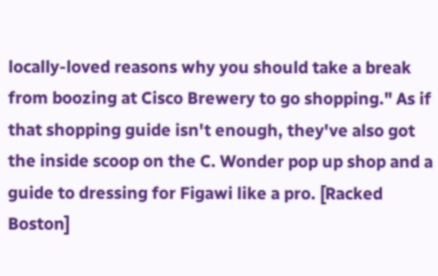locally-loved reasons why you should take a break from boozing at Cisco Brewery to go shopping." As if that shopping guide isn't enough, they've also got the inside scoop on the C. Wonder pop up shop and a guide to dressing for Figawi like a pro. [Racked Boston]